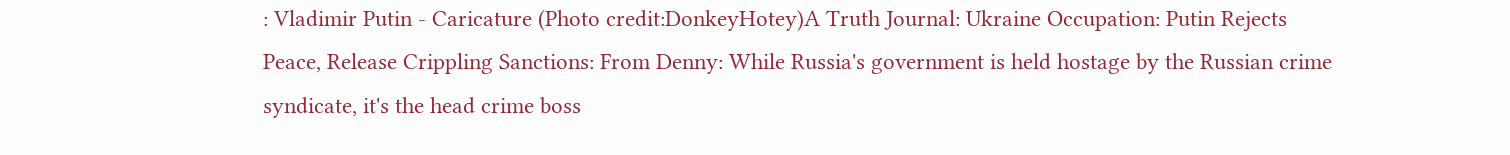: Vladimir Putin - Caricature (Photo credit:DonkeyHotey)A Truth Journal: Ukraine Occupation: Putin Rejects Peace, Release Crippling Sanctions: From Denny: While Russia's government is held hostage by the Russian crime syndicate, it's the head crime boss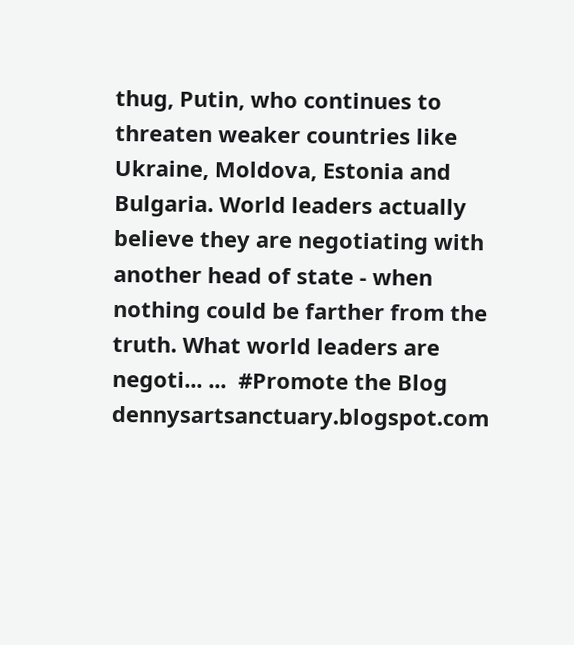thug, Putin, who continues to threaten weaker countries like Ukraine, Moldova, Estonia and Bulgaria. World leaders actually believe they are negotiating with another head of state - when nothing could be farther from the truth. What world leaders are negoti... ...  #Promote the Blog dennysartsanctuary.blogspot.com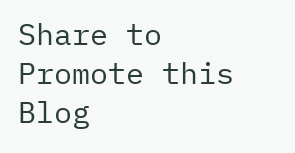Share to Promote this Blog